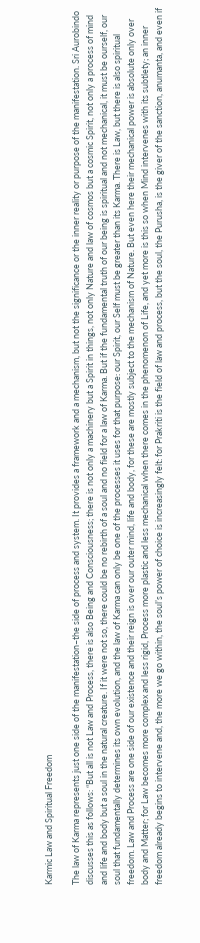Karmic Law and Spiritual Freedom

The law of Karma represents just one side of the manifestation–the side of process and system. It provides a framework and a mechanism, but not the significance or the inner reality or purpose of the manifestation. Sri Aurobindo discusses this as follows: “But all is not Law and Process, there is also Being and Consciousness; there is not only a machinery but a Spirit in things, not only Nature and law of cosmos but a cosmic Spirit, not only a process of mind and life and body but a soul in the natural creature. If it were not so, there could be no rebirth of a soul and no field for a law of Karma. But if the fundamental truth of our being is spiritual and not mechanical, it must be ourself, our soul that fundamentally determines its own evolution, and the law of Karma can only be one of the processes it uses for that purpose: our Spirit, our Self must be greater than its Karma. There is Law, but there is also spiritual freedom. Law and Process are one side of our existence and their reign is over our outer mind, life and body, for these are mostly subject to the mechanism of Nature. But even here their mechanical power is absolute only over body and Matter; for Law becomes more complex and less rigid, Process more plastic and less mechanical when there comes in the phenomenon of Life, and yet more is this so when Mind intervenes with its subtlety; an inner freedom already begins to intervene and, the more we go within, the soul’s power of choice is increasingly felt: for Prakriti is the field of law and process, but the soul, the Purusha, is the giver of the sanction, anumanta, and even if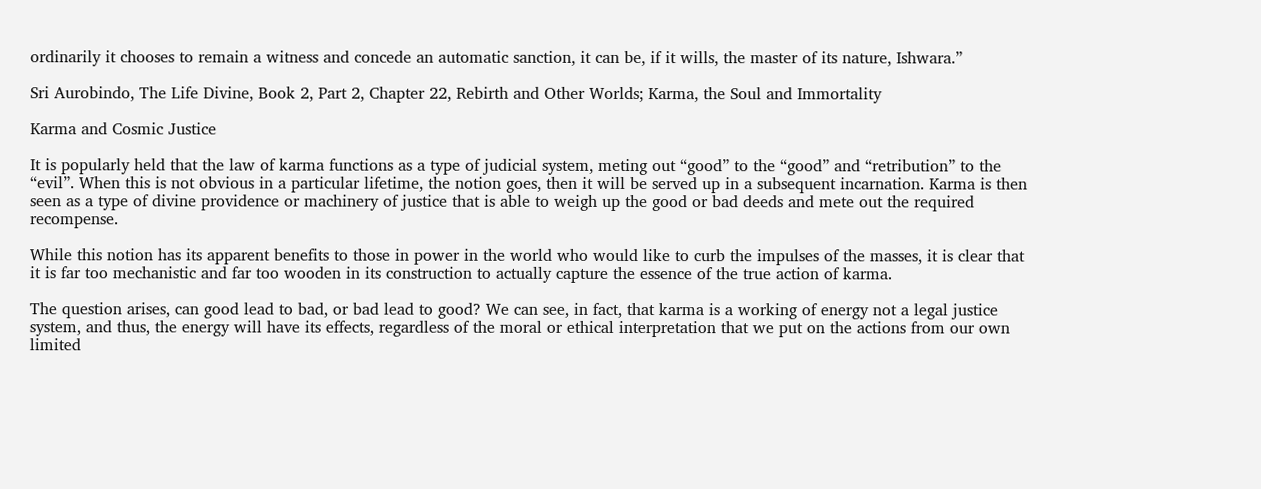ordinarily it chooses to remain a witness and concede an automatic sanction, it can be, if it wills, the master of its nature, Ishwara.”

Sri Aurobindo, The Life Divine, Book 2, Part 2, Chapter 22, Rebirth and Other Worlds; Karma, the Soul and Immortality

Karma and Cosmic Justice

It is popularly held that the law of karma functions as a type of judicial system, meting out “good” to the “good” and “retribution” to the “evil”. When this is not obvious in a particular lifetime, the notion goes, then it will be served up in a subsequent incarnation. Karma is then seen as a type of divine providence or machinery of justice that is able to weigh up the good or bad deeds and mete out the required recompense.

While this notion has its apparent benefits to those in power in the world who would like to curb the impulses of the masses, it is clear that it is far too mechanistic and far too wooden in its construction to actually capture the essence of the true action of karma.

The question arises, can good lead to bad, or bad lead to good? We can see, in fact, that karma is a working of energy not a legal justice system, and thus, the energy will have its effects, regardless of the moral or ethical interpretation that we put on the actions from our own limited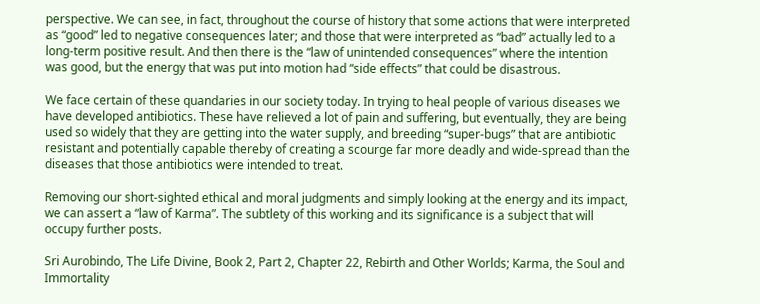perspective. We can see, in fact, throughout the course of history that some actions that were interpreted as “good” led to negative consequences later; and those that were interpreted as “bad” actually led to a long-term positive result. And then there is the “law of unintended consequences” where the intention was good, but the energy that was put into motion had “side effects” that could be disastrous.

We face certain of these quandaries in our society today. In trying to heal people of various diseases we have developed antibiotics. These have relieved a lot of pain and suffering, but eventually, they are being used so widely that they are getting into the water supply, and breeding “super-bugs” that are antibiotic resistant and potentially capable thereby of creating a scourge far more deadly and wide-spread than the diseases that those antibiotics were intended to treat.

Removing our short-sighted ethical and moral judgments and simply looking at the energy and its impact, we can assert a “law of Karma”. The subtlety of this working and its significance is a subject that will occupy further posts.

Sri Aurobindo, The Life Divine, Book 2, Part 2, Chapter 22, Rebirth and Other Worlds; Karma, the Soul and Immortality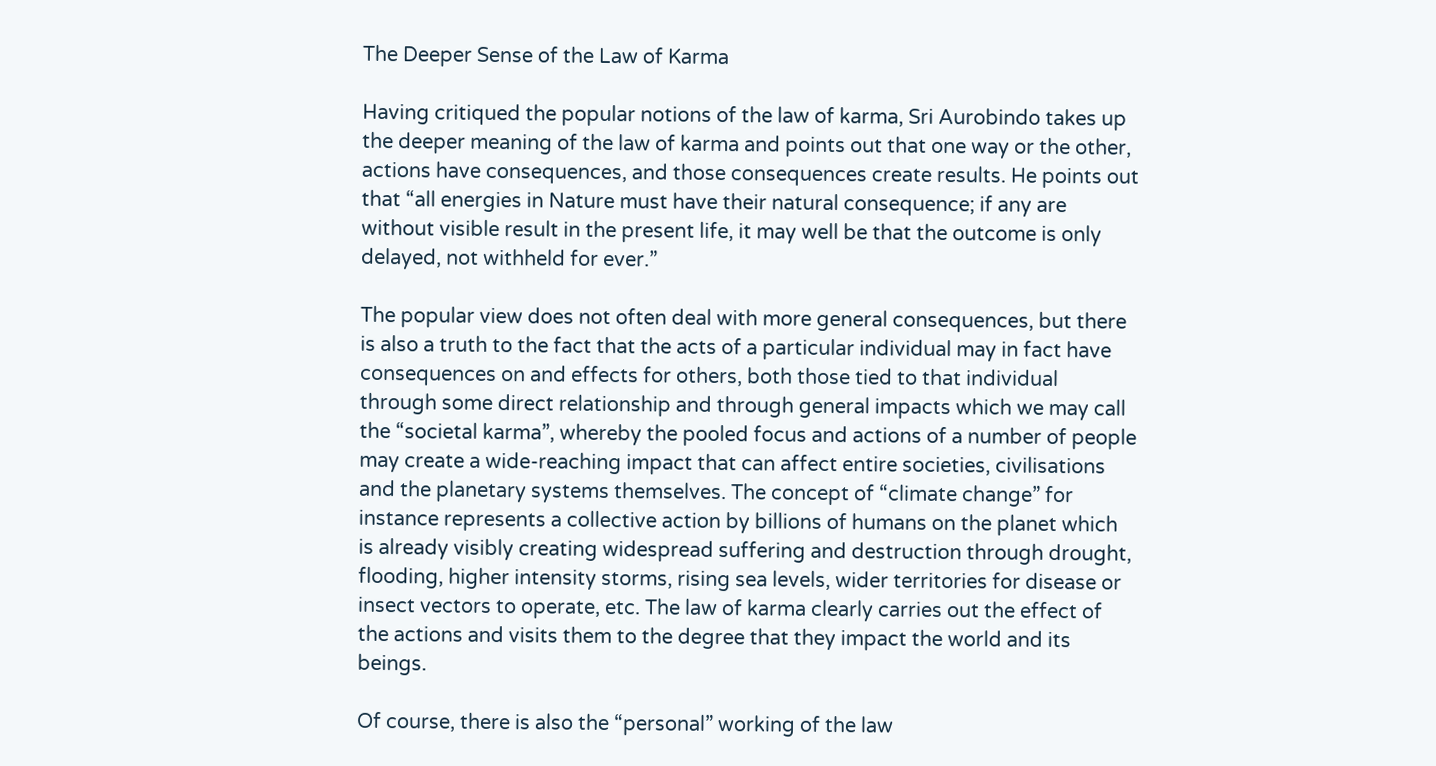The Deeper Sense of the Law of Karma

Having critiqued the popular notions of the law of karma, Sri Aurobindo takes up the deeper meaning of the law of karma and points out that one way or the other, actions have consequences, and those consequences create results. He points out that “all energies in Nature must have their natural consequence; if any are without visible result in the present life, it may well be that the outcome is only delayed, not withheld for ever.”

The popular view does not often deal with more general consequences, but there is also a truth to the fact that the acts of a particular individual may in fact have consequences on and effects for others, both those tied to that individual through some direct relationship and through general impacts which we may call the “societal karma”, whereby the pooled focus and actions of a number of people may create a wide-reaching impact that can affect entire societies, civilisations and the planetary systems themselves. The concept of “climate change” for instance represents a collective action by billions of humans on the planet which is already visibly creating widespread suffering and destruction through drought, flooding, higher intensity storms, rising sea levels, wider territories for disease or insect vectors to operate, etc. The law of karma clearly carries out the effect of the actions and visits them to the degree that they impact the world and its beings.

Of course, there is also the “personal” working of the law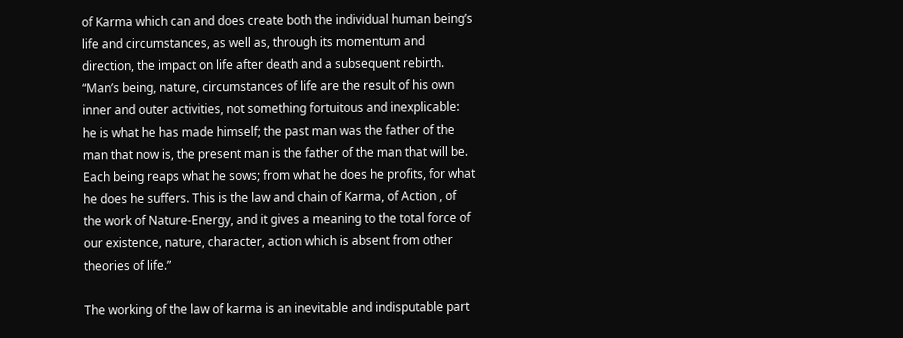of Karma which can and does create both the individual human being’s life and circumstances, as well as, through its momentum and direction, the impact on life after death and a subsequent rebirth. “Man’s being, nature, circumstances of life are the result of his own inner and outer activities, not something fortuitous and inexplicable: he is what he has made himself; the past man was the father of the man that now is, the present man is the father of the man that will be. Each being reaps what he sows; from what he does he profits, for what he does he suffers. This is the law and chain of Karma, of Action , of the work of Nature-Energy, and it gives a meaning to the total force of our existence, nature, character, action which is absent from other theories of life.”

The working of the law of karma is an inevitable and indisputable part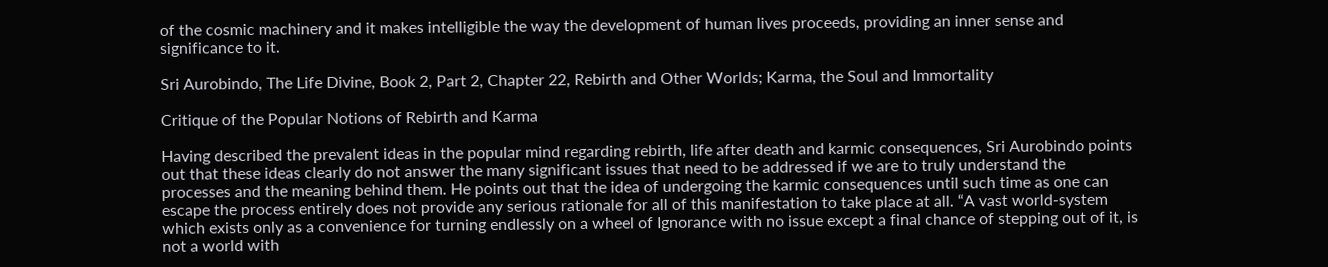of the cosmic machinery and it makes intelligible the way the development of human lives proceeds, providing an inner sense and significance to it.

Sri Aurobindo, The Life Divine, Book 2, Part 2, Chapter 22, Rebirth and Other Worlds; Karma, the Soul and Immortality

Critique of the Popular Notions of Rebirth and Karma

Having described the prevalent ideas in the popular mind regarding rebirth, life after death and karmic consequences, Sri Aurobindo points out that these ideas clearly do not answer the many significant issues that need to be addressed if we are to truly understand the processes and the meaning behind them. He points out that the idea of undergoing the karmic consequences until such time as one can escape the process entirely does not provide any serious rationale for all of this manifestation to take place at all. “A vast world-system which exists only as a convenience for turning endlessly on a wheel of Ignorance with no issue except a final chance of stepping out of it, is not a world with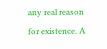any real reason for existence. A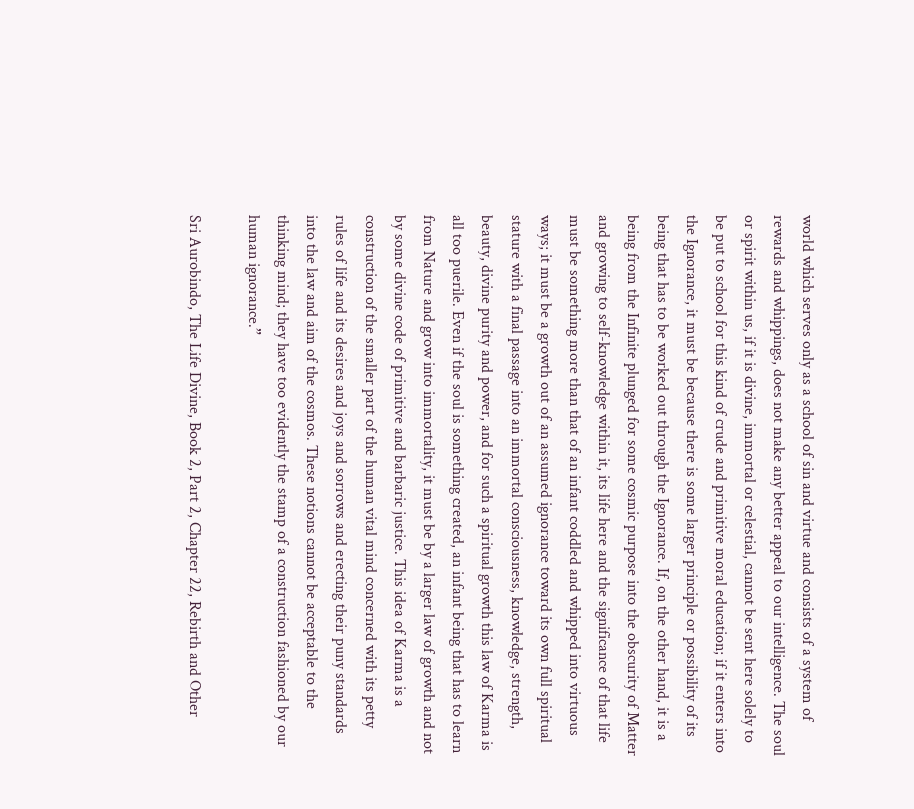world which serves only as a school of sin and virtue and consists of a system of rewards and whippings, does not make any better appeal to our intelligence. The soul or spirit within us, if it is divine, immortal or celestial, cannot be sent here solely to be put to school for this kind of crude and primitive moral education; if it enters into the Ignorance, it must be because there is some larger principle or possibility of its being that has to be worked out through the Ignorance. If, on the other hand, it is a being from the Infinite plunged for some cosmic purpose into the obscurity of Matter and growing to self-knowledge within it, its life here and the significance of that life must be something more than that of an infant coddled and whipped into virtuous ways; it must be a growth out of an assumed ignorance toward its own full spiritual stature with a final passage into an immortal consciousness, knowledge, strength, beauty, divine purity and power, and for such a spiritual growth this law of Karma is all too puerile. Even if the soul is something created, an infant being that has to learn from Nature and grow into immortality, it must be by a larger law of growth and not by some divine code of primitive and barbaric justice. This idea of Karma is a construction of the smaller part of the human vital mind concerned with its petty rules of life and its desires and joys and sorrows and erecting their puny standards into the law and aim of the cosmos. These notions cannot be acceptable to the thinking mind; they have too evidently the stamp of a construction fashioned by our human ignorance.”

Sri Aurobindo, The Life Divine, Book 2, Part 2, Chapter 22, Rebirth and Other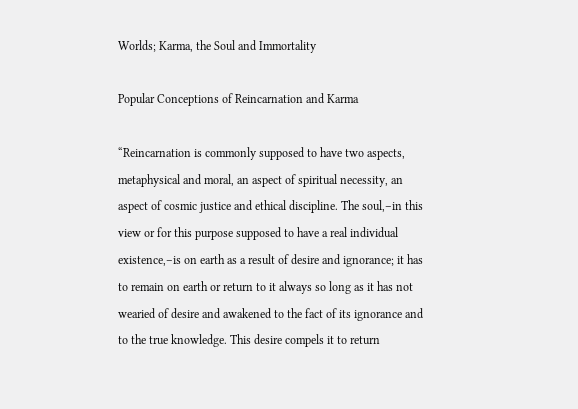Worlds; Karma, the Soul and Immortality

Popular Conceptions of Reincarnation and Karma

“Reincarnation is commonly supposed to have two aspects, metaphysical and moral, an aspect of spiritual necessity, an aspect of cosmic justice and ethical discipline. The soul,–in this view or for this purpose supposed to have a real individual existence,–is on earth as a result of desire and ignorance; it has to remain on earth or return to it always so long as it has not wearied of desire and awakened to the fact of its ignorance and to the true knowledge. This desire compels it to return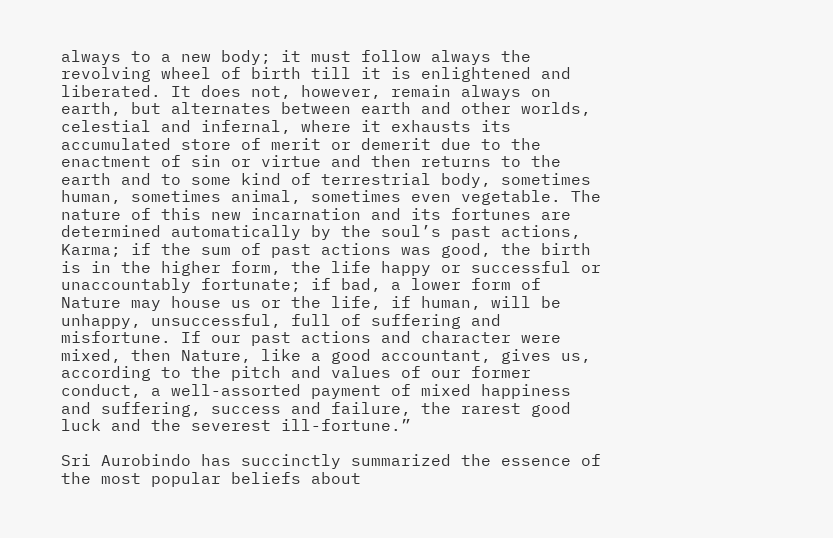always to a new body; it must follow always the revolving wheel of birth till it is enlightened and liberated. It does not, however, remain always on earth, but alternates between earth and other worlds, celestial and infernal, where it exhausts its accumulated store of merit or demerit due to the enactment of sin or virtue and then returns to the earth and to some kind of terrestrial body, sometimes human, sometimes animal, sometimes even vegetable. The nature of this new incarnation and its fortunes are determined automatically by the soul’s past actions, Karma; if the sum of past actions was good, the birth is in the higher form, the life happy or successful or unaccountably fortunate; if bad, a lower form of Nature may house us or the life, if human, will be unhappy, unsuccessful, full of suffering and misfortune. If our past actions and character were mixed, then Nature, like a good accountant, gives us, according to the pitch and values of our former conduct, a well-assorted payment of mixed happiness and suffering, success and failure, the rarest good luck and the severest ill-fortune.”

Sri Aurobindo has succinctly summarized the essence of the most popular beliefs about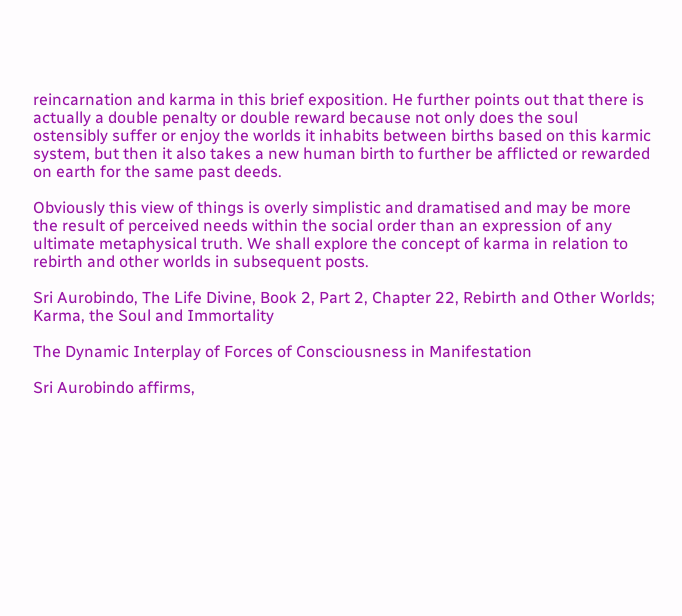reincarnation and karma in this brief exposition. He further points out that there is actually a double penalty or double reward because not only does the soul ostensibly suffer or enjoy the worlds it inhabits between births based on this karmic system, but then it also takes a new human birth to further be afflicted or rewarded on earth for the same past deeds.

Obviously this view of things is overly simplistic and dramatised and may be more the result of perceived needs within the social order than an expression of any ultimate metaphysical truth. We shall explore the concept of karma in relation to rebirth and other worlds in subsequent posts.

Sri Aurobindo, The Life Divine, Book 2, Part 2, Chapter 22, Rebirth and Other Worlds; Karma, the Soul and Immortality

The Dynamic Interplay of Forces of Consciousness in Manifestation

Sri Aurobindo affirms,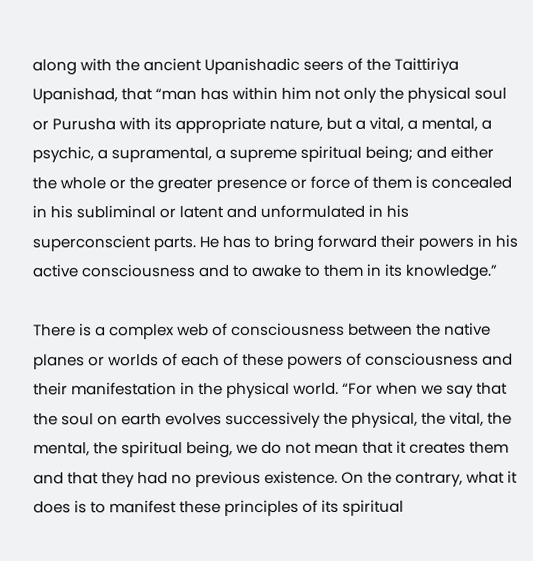along with the ancient Upanishadic seers of the Taittiriya Upanishad, that “man has within him not only the physical soul or Purusha with its appropriate nature, but a vital, a mental, a psychic, a supramental, a supreme spiritual being; and either the whole or the greater presence or force of them is concealed in his subliminal or latent and unformulated in his superconscient parts. He has to bring forward their powers in his active consciousness and to awake to them in its knowledge.”

There is a complex web of consciousness between the native planes or worlds of each of these powers of consciousness and their manifestation in the physical world. “For when we say that the soul on earth evolves successively the physical, the vital, the mental, the spiritual being, we do not mean that it creates them and that they had no previous existence. On the contrary, what it does is to manifest these principles of its spiritual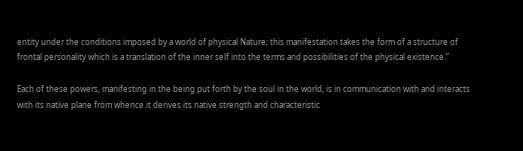entity under the conditions imposed by a world of physical Nature; this manifestation takes the form of a structure of frontal personality which is a translation of the inner self into the terms and possibilities of the physical existence.”

Each of these powers, manifesting in the being put forth by the soul in the world, is in communication with and interacts with its native plane from whence it derives its native strength and characteristic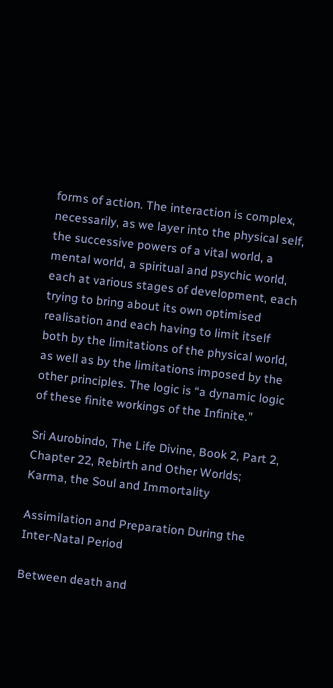forms of action. The interaction is complex, necessarily, as we layer into the physical self, the successive powers of a vital world, a mental world, a spiritual and psychic world, each at various stages of development, each trying to bring about its own optimised realisation and each having to limit itself both by the limitations of the physical world, as well as by the limitations imposed by the other principles. The logic is “a dynamic logic of these finite workings of the Infinite.”

Sri Aurobindo, The Life Divine, Book 2, Part 2, Chapter 22, Rebirth and Other Worlds; Karma, the Soul and Immortality

Assimilation and Preparation During the Inter-Natal Period

Between death and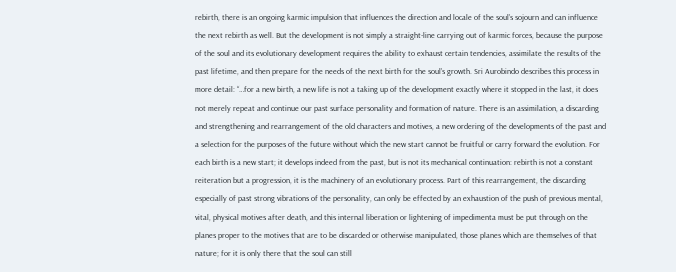rebirth, there is an ongoing karmic impulsion that influences the direction and locale of the soul’s sojourn and can influence the next rebirth as well. But the development is not simply a straight-line carrying out of karmic forces, because the purpose of the soul and its evolutionary development requires the ability to exhaust certain tendencies, assimilate the results of the past lifetime, and then prepare for the needs of the next birth for the soul’s growth. Sri Aurobindo describes this process in more detail: “…for a new birth, a new life is not a taking up of the development exactly where it stopped in the last, it does not merely repeat and continue our past surface personality and formation of nature. There is an assimilation, a discarding and strengthening and rearrangement of the old characters and motives, a new ordering of the developments of the past and a selection for the purposes of the future without which the new start cannot be fruitful or carry forward the evolution. For each birth is a new start; it develops indeed from the past, but is not its mechanical continuation: rebirth is not a constant reiteration but a progression, it is the machinery of an evolutionary process. Part of this rearrangement, the discarding especially of past strong vibrations of the personality, can only be effected by an exhaustion of the push of previous mental, vital, physical motives after death, and this internal liberation or lightening of impedimenta must be put through on the planes proper to the motives that are to be discarded or otherwise manipulated, those planes which are themselves of that nature; for it is only there that the soul can still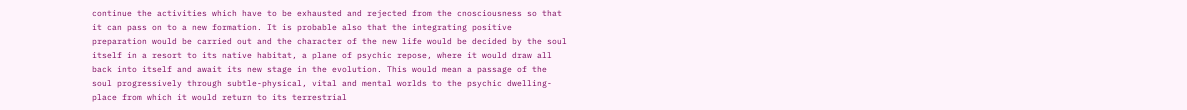continue the activities which have to be exhausted and rejected from the cnosciousness so that it can pass on to a new formation. It is probable also that the integrating positive preparation would be carried out and the character of the new life would be decided by the soul itself in a resort to its native habitat, a plane of psychic repose, where it would draw all back into itself and await its new stage in the evolution. This would mean a passage of the soul progressively through subtle-physical, vital and mental worlds to the psychic dwelling-place from which it would return to its terrestrial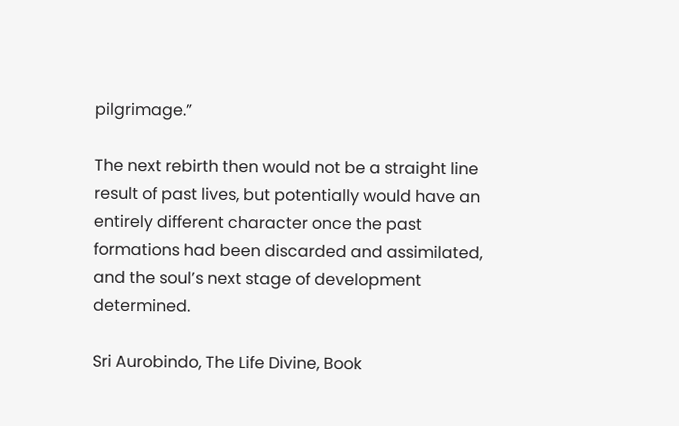pilgrimage.”

The next rebirth then would not be a straight line result of past lives, but potentially would have an entirely different character once the past formations had been discarded and assimilated, and the soul’s next stage of development determined.

Sri Aurobindo, The Life Divine, Book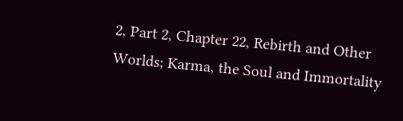2, Part 2, Chapter 22, Rebirth and Other Worlds; Karma, the Soul and Immortality